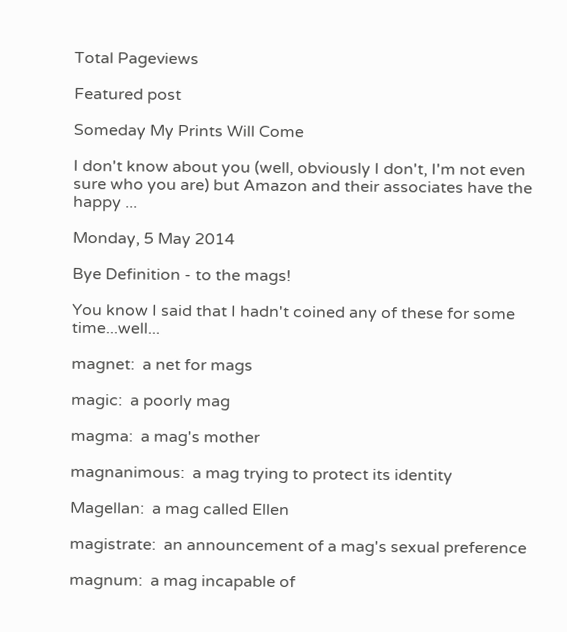Total Pageviews

Featured post

Someday My Prints Will Come

I don't know about you (well, obviously I don't, I'm not even sure who you are) but Amazon and their associates have the happy ...

Monday, 5 May 2014

Bye Definition - to the mags!

You know I said that I hadn't coined any of these for some time...well...

magnet:  a net for mags

magic:  a poorly mag

magma:  a mag's mother

magnanimous:  a mag trying to protect its identity

Magellan:  a mag called Ellen

magistrate:  an announcement of a mag's sexual preference

magnum:  a mag incapable of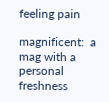feeling pain

magnificent:  a mag with a personal freshness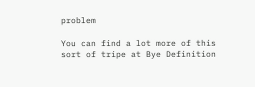problem

You can find a lot more of this sort of tripe at Bye Definition